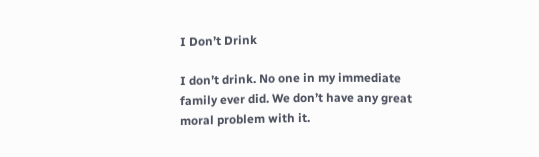I Don’t Drink

I don’t drink. No one in my immediate family ever did. We don’t have any great moral problem with it.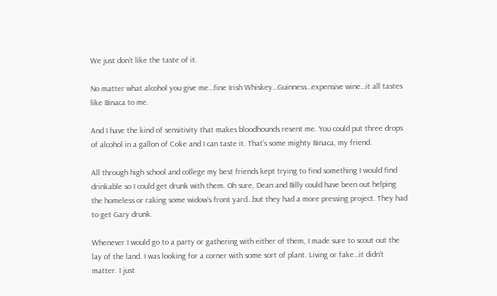We just don’t like the taste of it.

No matter what alcohol you give me…fine Irish Whiskey…Guinness…expensive wine…it all tastes like Binaca to me.

And I have the kind of sensitivity that makes bloodhounds resent me. You could put three drops of alcohol in a gallon of Coke and I can taste it. That’s some mighty Binaca, my friend.

All through high school and college my best friends kept trying to find something I would find drinkable so I could get drunk with them. Oh sure, Dean and Billy could have been out helping the homeless or raking some widow’s front yard…but they had a more pressing project. They had to get Gary drunk.

Whenever I would go to a party or gathering with either of them, I made sure to scout out the lay of the land. I was looking for a corner with some sort of plant. Living or fake…it didn’t matter. I just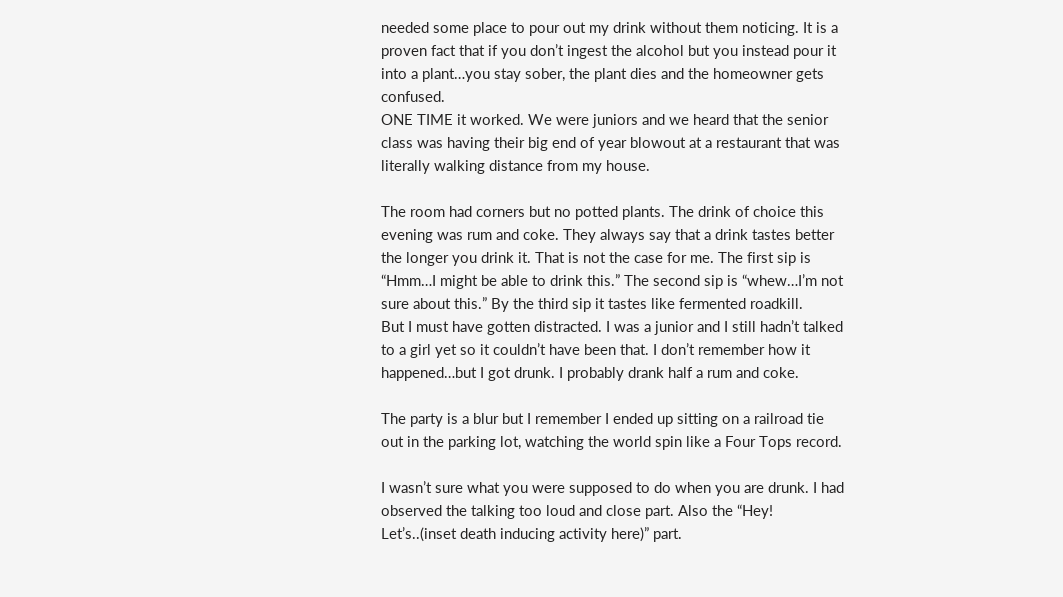needed some place to pour out my drink without them noticing. It is a proven fact that if you don’t ingest the alcohol but you instead pour it into a plant…you stay sober, the plant dies and the homeowner gets confused.
ONE TIME it worked. We were juniors and we heard that the senior class was having their big end of year blowout at a restaurant that was literally walking distance from my house.

The room had corners but no potted plants. The drink of choice this evening was rum and coke. They always say that a drink tastes better the longer you drink it. That is not the case for me. The first sip is “Hmm…I might be able to drink this.” The second sip is “whew…I’m not sure about this.” By the third sip it tastes like fermented roadkill.
But I must have gotten distracted. I was a junior and I still hadn’t talked to a girl yet so it couldn’t have been that. I don’t remember how it happened…but I got drunk. I probably drank half a rum and coke.

The party is a blur but I remember I ended up sitting on a railroad tie out in the parking lot, watching the world spin like a Four Tops record.

I wasn’t sure what you were supposed to do when you are drunk. I had observed the talking too loud and close part. Also the “Hey! Let’s..(inset death inducing activity here)” part.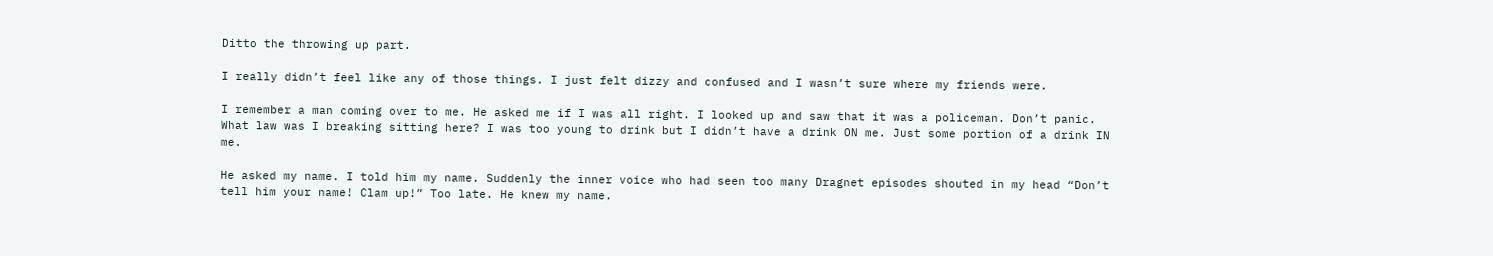Ditto the throwing up part.

I really didn’t feel like any of those things. I just felt dizzy and confused and I wasn’t sure where my friends were.

I remember a man coming over to me. He asked me if I was all right. I looked up and saw that it was a policeman. Don’t panic. What law was I breaking sitting here? I was too young to drink but I didn’t have a drink ON me. Just some portion of a drink IN me.

He asked my name. I told him my name. Suddenly the inner voice who had seen too many Dragnet episodes shouted in my head “Don’t tell him your name! Clam up!” Too late. He knew my name.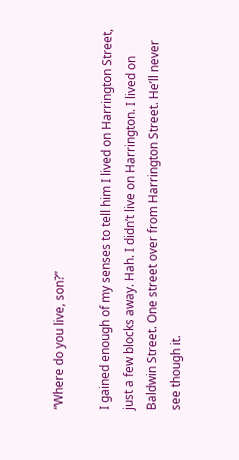“Where do you live, son?”

I gained enough of my senses to tell him I lived on Harrington Street, just a few blocks away. Hah. I didn’t live on Harrington. I lived on Baldwin Street. One street over from Harrington Street. He’ll never see though it.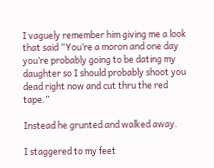I vaguely remember him giving me a look that said “You’re a moron and one day you’re probably going to be dating my daughter so I should probably shoot you dead right now and cut thru the red tape.”

Instead he grunted and walked away.

I staggered to my feet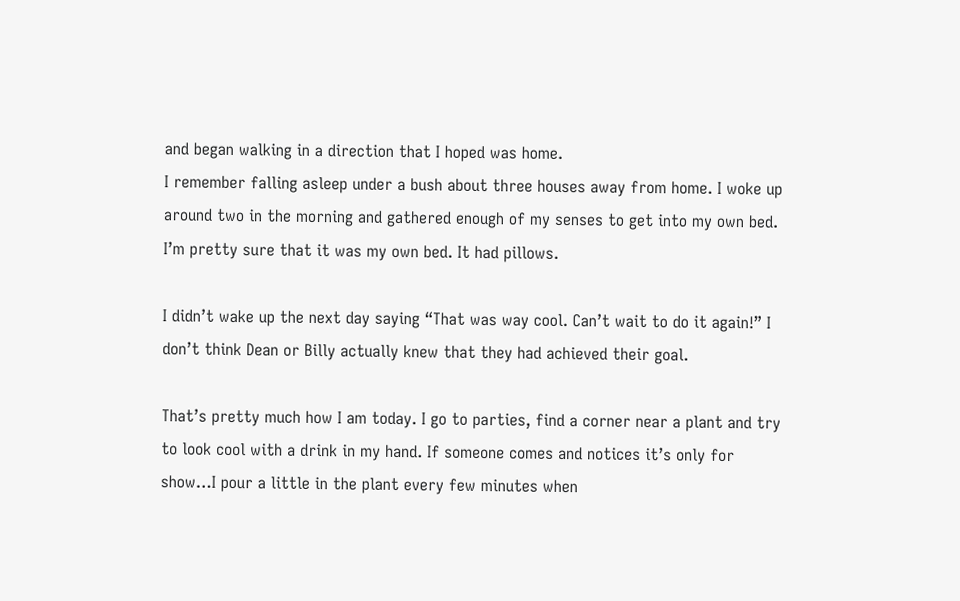and began walking in a direction that I hoped was home.
I remember falling asleep under a bush about three houses away from home. I woke up around two in the morning and gathered enough of my senses to get into my own bed. I’m pretty sure that it was my own bed. It had pillows.

I didn’t wake up the next day saying “That was way cool. Can’t wait to do it again!” I don’t think Dean or Billy actually knew that they had achieved their goal.

That’s pretty much how I am today. I go to parties, find a corner near a plant and try to look cool with a drink in my hand. If someone comes and notices it’s only for show…I pour a little in the plant every few minutes when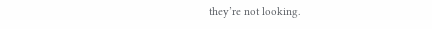they’re not looking.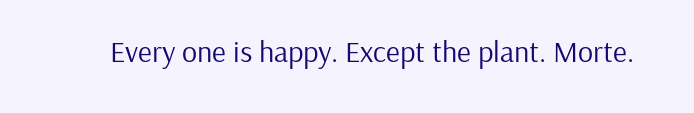Every one is happy. Except the plant. Morte.